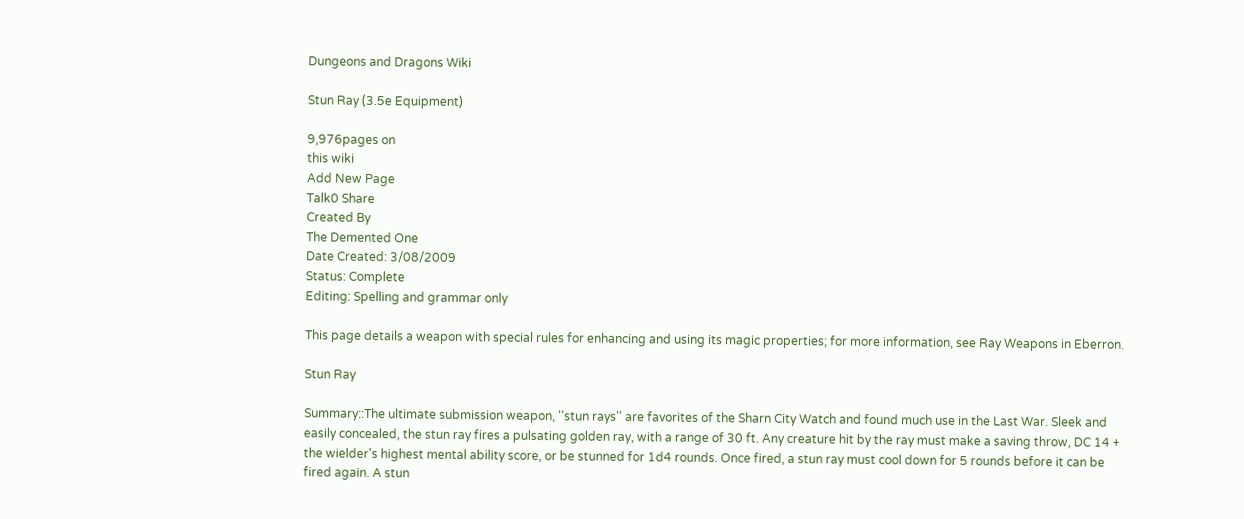Dungeons and Dragons Wiki

Stun Ray (3.5e Equipment)

9,976pages on
this wiki
Add New Page
Talk0 Share
Created By
The Demented One
Date Created: 3/08/2009
Status: Complete
Editing: Spelling and grammar only

This page details a weapon with special rules for enhancing and using its magic properties; for more information, see Ray Weapons in Eberron.

Stun Ray

Summary::The ultimate submission weapon, ''stun rays'' are favorites of the Sharn City Watch and found much use in the Last War. Sleek and easily concealed, the stun ray fires a pulsating golden ray, with a range of 30 ft. Any creature hit by the ray must make a saving throw, DC 14 + the wielder's highest mental ability score, or be stunned for 1d4 rounds. Once fired, a stun ray must cool down for 5 rounds before it can be fired again. A stun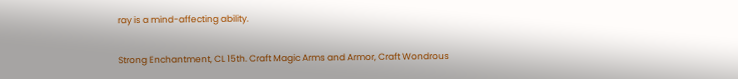ray is a mind-affecting ability.

Strong Enchantment, CL 15th. Craft Magic Arms and Armor, Craft Wondrous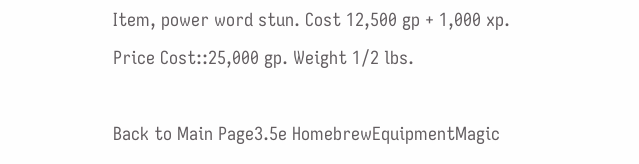Item, power word stun. Cost 12,500 gp + 1,000 xp. Price Cost::25,000 gp. Weight 1/2 lbs.

Back to Main Page3.5e HomebrewEquipmentMagic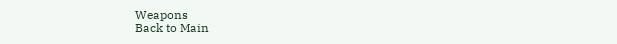Weapons
Back to Main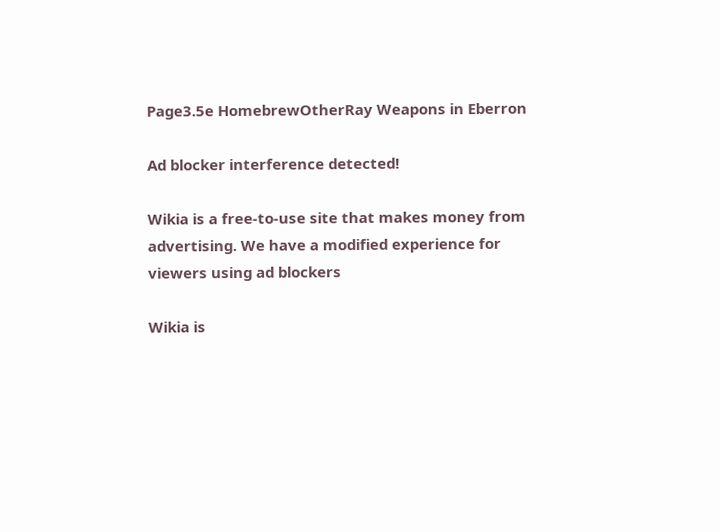Page3.5e HomebrewOtherRay Weapons in Eberron

Ad blocker interference detected!

Wikia is a free-to-use site that makes money from advertising. We have a modified experience for viewers using ad blockers

Wikia is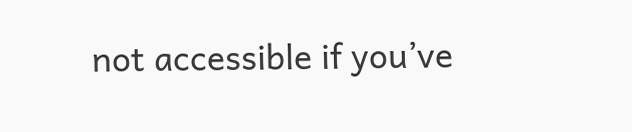not accessible if you’ve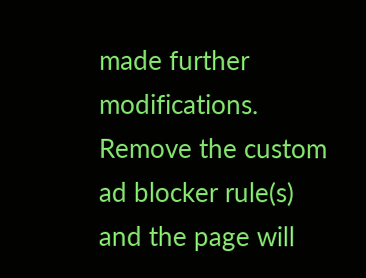made further modifications. Remove the custom ad blocker rule(s) and the page will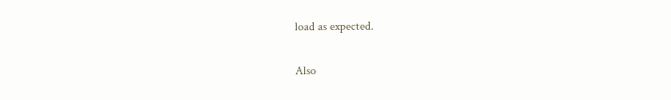load as expected.

Also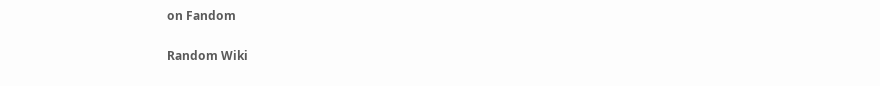on Fandom

Random Wiki